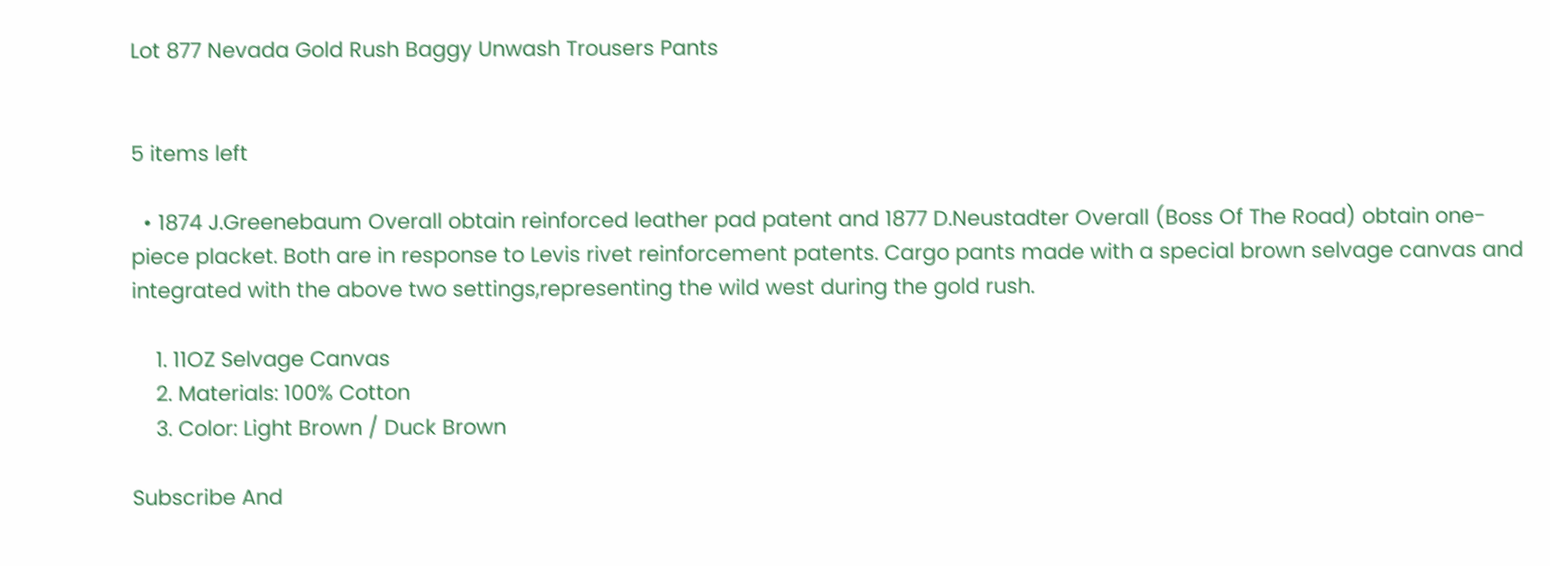Lot 877 Nevada Gold Rush Baggy Unwash Trousers Pants


5 items left

  • 1874 J.Greenebaum Overall obtain reinforced leather pad patent and 1877 D.Neustadter Overall (Boss Of The Road) obtain one-piece placket. Both are in response to Levis rivet reinforcement patents. Cargo pants made with a special brown selvage canvas and integrated with the above two settings,representing the wild west during the gold rush.

    1. 11OZ Selvage Canvas
    2. Materials: 100% Cotton
    3. Color: Light Brown / Duck Brown

Subscribe And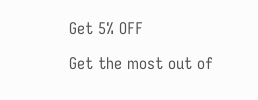Get 5% OFF

Get the most out of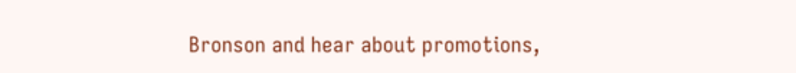Bronson and hear about promotions,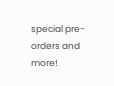special pre-orders and more!